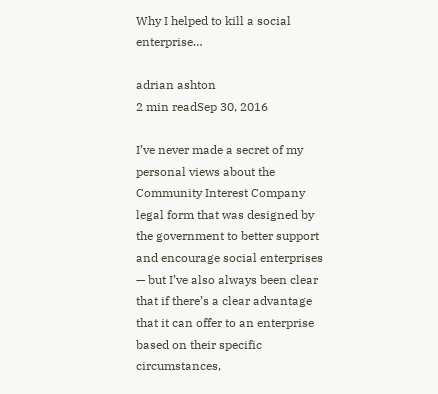Why I helped to kill a social enterprise…

adrian ashton
2 min readSep 30, 2016

I’ve never made a secret of my personal views about the Community Interest Company legal form that was designed by the government to better support and encourage social enterprises — but I’ve also always been clear that if there’s a clear advantage that it can offer to an enterprise based on their specific circumstances,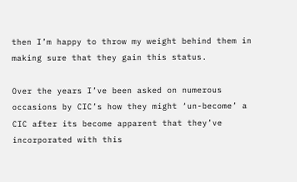then I’m happy to throw my weight behind them in making sure that they gain this status.

Over the years I’ve been asked on numerous occasions by CIC’s how they might ‘un-become’ a CIC after its become apparent that they’ve incorporated with this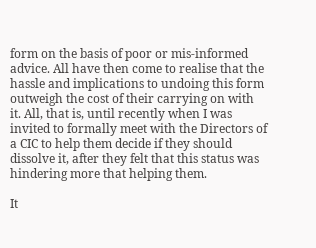form on the basis of poor or mis-informed advice. All have then come to realise that the hassle and implications to undoing this form outweigh the cost of their carrying on with it. All, that is, until recently when I was invited to formally meet with the Directors of a CIC to help them decide if they should dissolve it, after they felt that this status was hindering more that helping them.

It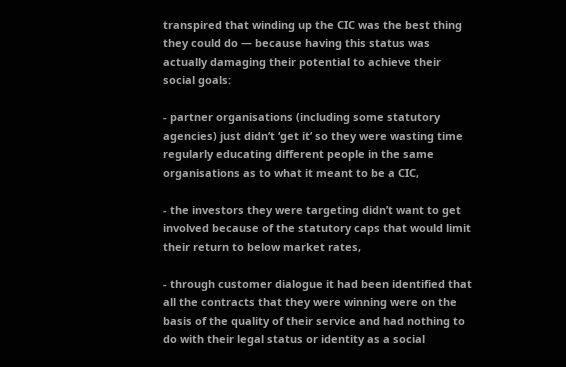transpired that winding up the CIC was the best thing they could do — because having this status was actually damaging their potential to achieve their social goals:

- partner organisations (including some statutory agencies) just didn’t ‘get it’ so they were wasting time regularly educating different people in the same organisations as to what it meant to be a CIC,

- the investors they were targeting didn’t want to get involved because of the statutory caps that would limit their return to below market rates,

- through customer dialogue it had been identified that all the contracts that they were winning were on the basis of the quality of their service and had nothing to do with their legal status or identity as a social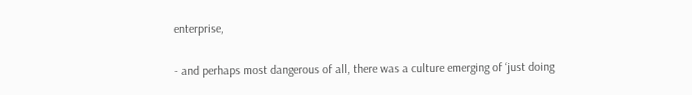enterprise,

- and perhaps most dangerous of all, there was a culture emerging of ‘just doing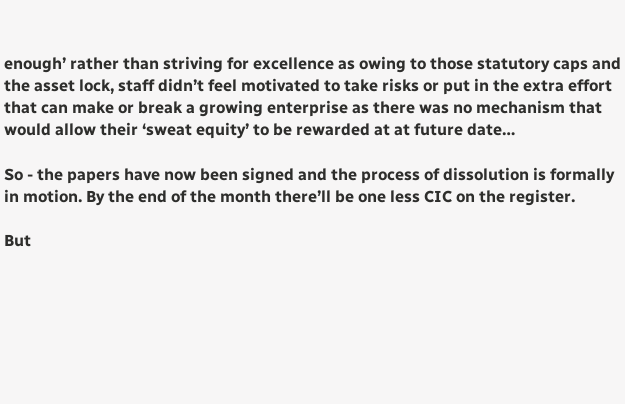enough’ rather than striving for excellence as owing to those statutory caps and the asset lock, staff didn’t feel motivated to take risks or put in the extra effort that can make or break a growing enterprise as there was no mechanism that would allow their ‘sweat equity’ to be rewarded at at future date…

So - the papers have now been signed and the process of dissolution is formally in motion. By the end of the month there’ll be one less CIC on the register.

But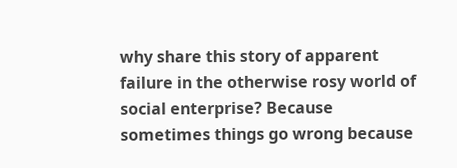why share this story of apparent failure in the otherwise rosy world of social enterprise? Because sometimes things go wrong because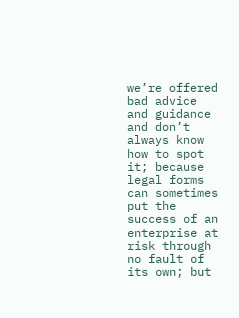we’re offered bad advice and guidance and don’t always know how to spot it; because legal forms can sometimes put the success of an enterprise at risk through no fault of its own; but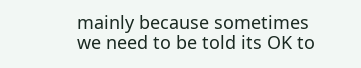mainly because sometimes we need to be told its OK to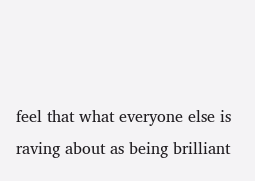feel that what everyone else is raving about as being brilliant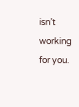isn’t working for you.